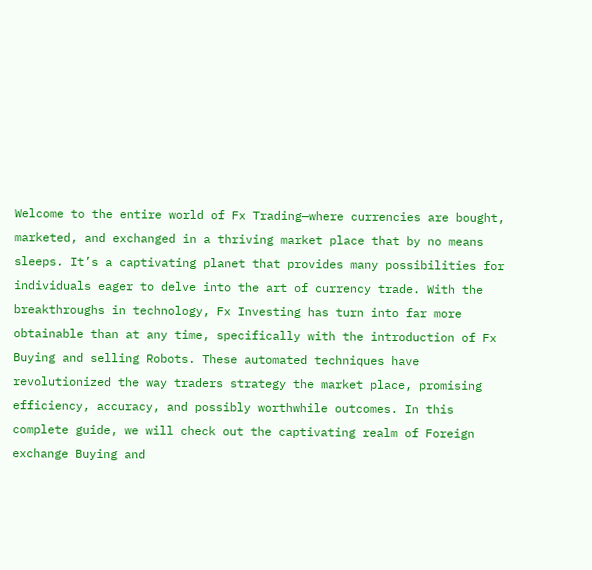Welcome to the entire world of Fx Trading—where currencies are bought, marketed, and exchanged in a thriving market place that by no means sleeps. It’s a captivating planet that provides many possibilities for individuals eager to delve into the art of currency trade. With the breakthroughs in technology, Fx Investing has turn into far more obtainable than at any time, specifically with the introduction of Fx Buying and selling Robots. These automated techniques have revolutionized the way traders strategy the market place, promising efficiency, accuracy, and possibly worthwhile outcomes. In this complete guide, we will check out the captivating realm of Foreign exchange Buying and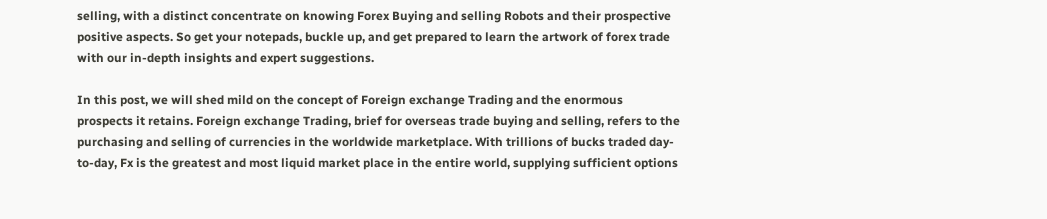selling, with a distinct concentrate on knowing Forex Buying and selling Robots and their prospective positive aspects. So get your notepads, buckle up, and get prepared to learn the artwork of forex trade with our in-depth insights and expert suggestions.

In this post, we will shed mild on the concept of Foreign exchange Trading and the enormous prospects it retains. Foreign exchange Trading, brief for overseas trade buying and selling, refers to the purchasing and selling of currencies in the worldwide marketplace. With trillions of bucks traded day-to-day, Fx is the greatest and most liquid market place in the entire world, supplying sufficient options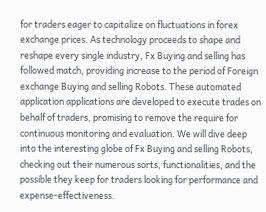for traders eager to capitalize on fluctuations in forex exchange prices. As technology proceeds to shape and reshape every single industry, Fx Buying and selling has followed match, providing increase to the period of Foreign exchange Buying and selling Robots. These automated application applications are developed to execute trades on behalf of traders, promising to remove the require for continuous monitoring and evaluation. We will dive deep into the interesting globe of Fx Buying and selling Robots, checking out their numerous sorts, functionalities, and the possible they keep for traders looking for performance and expense-effectiveness.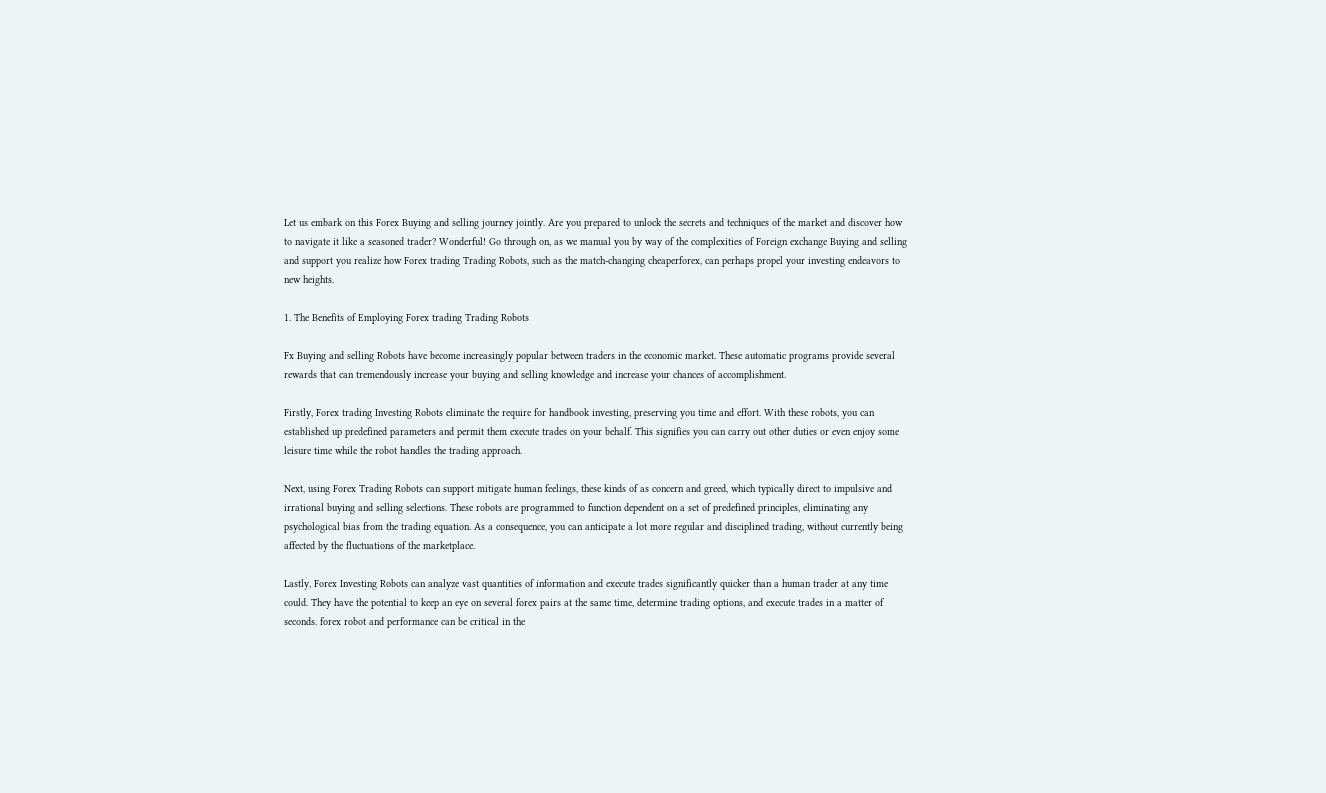Let us embark on this Forex Buying and selling journey jointly. Are you prepared to unlock the secrets and techniques of the market and discover how to navigate it like a seasoned trader? Wonderful! Go through on, as we manual you by way of the complexities of Foreign exchange Buying and selling and support you realize how Forex trading Trading Robots, such as the match-changing cheaperforex, can perhaps propel your investing endeavors to new heights.

1. The Benefits of Employing Forex trading Trading Robots

Fx Buying and selling Robots have become increasingly popular between traders in the economic market. These automatic programs provide several rewards that can tremendously increase your buying and selling knowledge and increase your chances of accomplishment.

Firstly, Forex trading Investing Robots eliminate the require for handbook investing, preserving you time and effort. With these robots, you can established up predefined parameters and permit them execute trades on your behalf. This signifies you can carry out other duties or even enjoy some leisure time while the robot handles the trading approach.

Next, using Forex Trading Robots can support mitigate human feelings, these kinds of as concern and greed, which typically direct to impulsive and irrational buying and selling selections. These robots are programmed to function dependent on a set of predefined principles, eliminating any psychological bias from the trading equation. As a consequence, you can anticipate a lot more regular and disciplined trading, without currently being affected by the fluctuations of the marketplace.

Lastly, Forex Investing Robots can analyze vast quantities of information and execute trades significantly quicker than a human trader at any time could. They have the potential to keep an eye on several forex pairs at the same time, determine trading options, and execute trades in a matter of seconds. forex robot and performance can be critical in the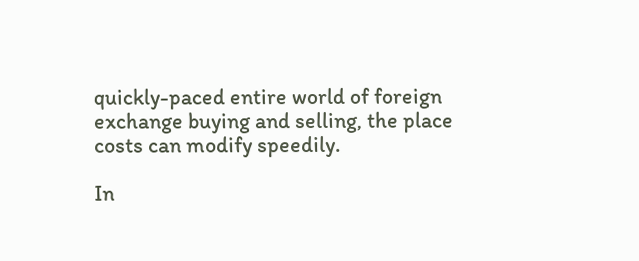quickly-paced entire world of foreign exchange buying and selling, the place costs can modify speedily.

In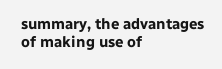summary, the advantages of making use of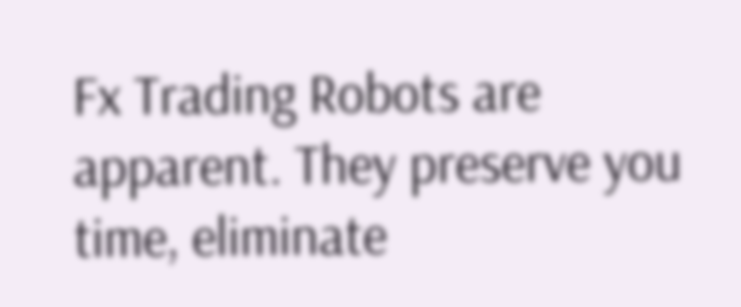Fx Trading Robots are apparent. They preserve you time, eliminate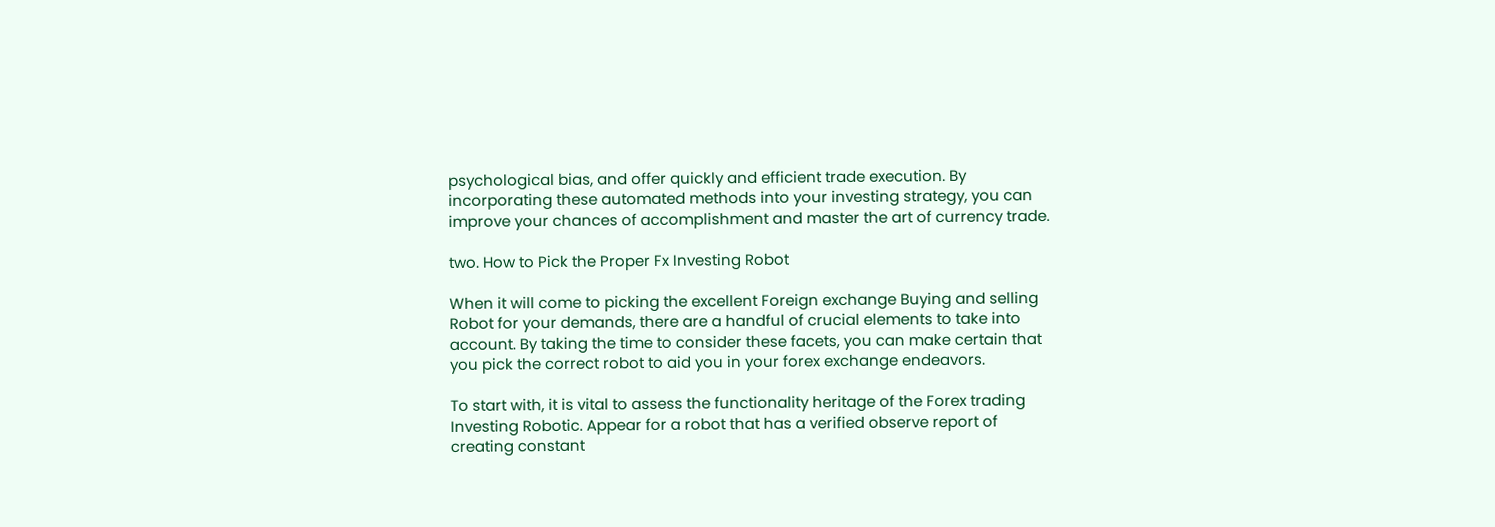psychological bias, and offer quickly and efficient trade execution. By incorporating these automated methods into your investing strategy, you can improve your chances of accomplishment and master the art of currency trade.

two. How to Pick the Proper Fx Investing Robot

When it will come to picking the excellent Foreign exchange Buying and selling Robot for your demands, there are a handful of crucial elements to take into account. By taking the time to consider these facets, you can make certain that you pick the correct robot to aid you in your forex exchange endeavors.

To start with, it is vital to assess the functionality heritage of the Forex trading Investing Robotic. Appear for a robot that has a verified observe report of creating constant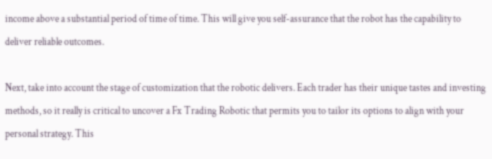income above a substantial period of time of time. This will give you self-assurance that the robot has the capability to deliver reliable outcomes.

Next, take into account the stage of customization that the robotic delivers. Each trader has their unique tastes and investing methods, so it really is critical to uncover a Fx Trading Robotic that permits you to tailor its options to align with your personal strategy. This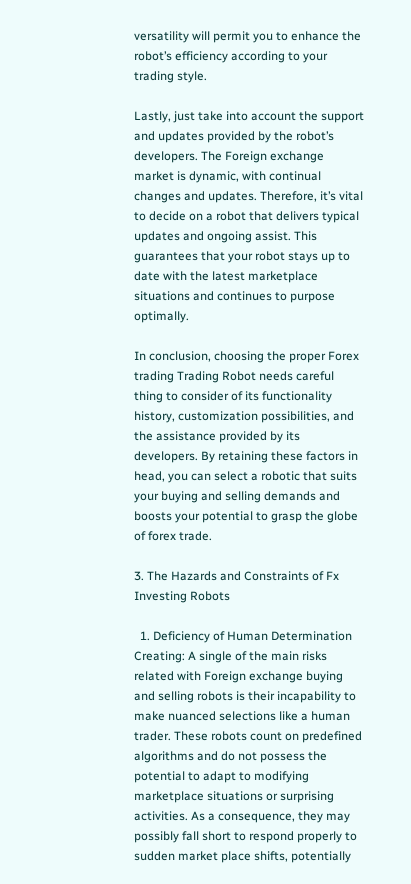versatility will permit you to enhance the robot’s efficiency according to your trading style.

Lastly, just take into account the support and updates provided by the robot’s developers. The Foreign exchange market is dynamic, with continual changes and updates. Therefore, it’s vital to decide on a robot that delivers typical updates and ongoing assist. This guarantees that your robot stays up to date with the latest marketplace situations and continues to purpose optimally.

In conclusion, choosing the proper Forex trading Trading Robot needs careful thing to consider of its functionality history, customization possibilities, and the assistance provided by its developers. By retaining these factors in head, you can select a robotic that suits your buying and selling demands and boosts your potential to grasp the globe of forex trade.

3. The Hazards and Constraints of Fx Investing Robots

  1. Deficiency of Human Determination Creating: A single of the main risks related with Foreign exchange buying and selling robots is their incapability to make nuanced selections like a human trader. These robots count on predefined algorithms and do not possess the potential to adapt to modifying marketplace situations or surprising activities. As a consequence, they may possibly fall short to respond properly to sudden market place shifts, potentially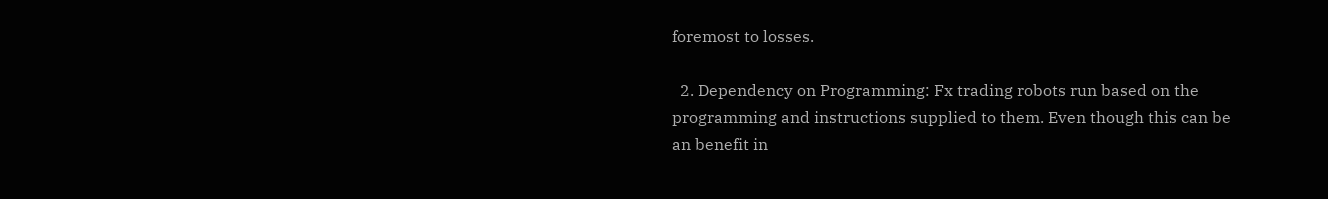foremost to losses.

  2. Dependency on Programming: Fx trading robots run based on the programming and instructions supplied to them. Even though this can be an benefit in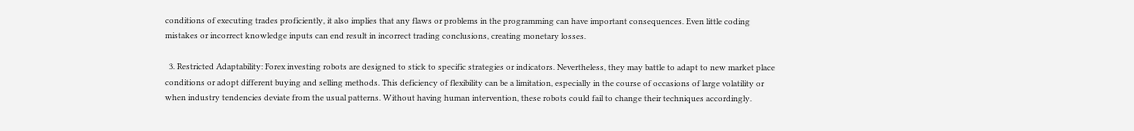conditions of executing trades proficiently, it also implies that any flaws or problems in the programming can have important consequences. Even little coding mistakes or incorrect knowledge inputs can end result in incorrect trading conclusions, creating monetary losses.

  3. Restricted Adaptability: Forex investing robots are designed to stick to specific strategies or indicators. Nevertheless, they may battle to adapt to new market place conditions or adopt different buying and selling methods. This deficiency of flexibility can be a limitation, especially in the course of occasions of large volatility or when industry tendencies deviate from the usual patterns. Without having human intervention, these robots could fail to change their techniques accordingly.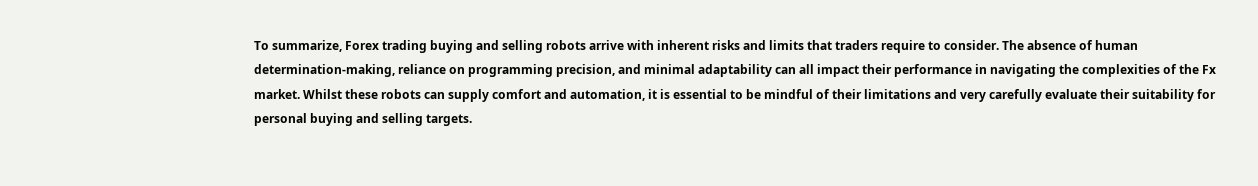To summarize, Forex trading buying and selling robots arrive with inherent risks and limits that traders require to consider. The absence of human determination-making, reliance on programming precision, and minimal adaptability can all impact their performance in navigating the complexities of the Fx market. Whilst these robots can supply comfort and automation, it is essential to be mindful of their limitations and very carefully evaluate their suitability for personal buying and selling targets.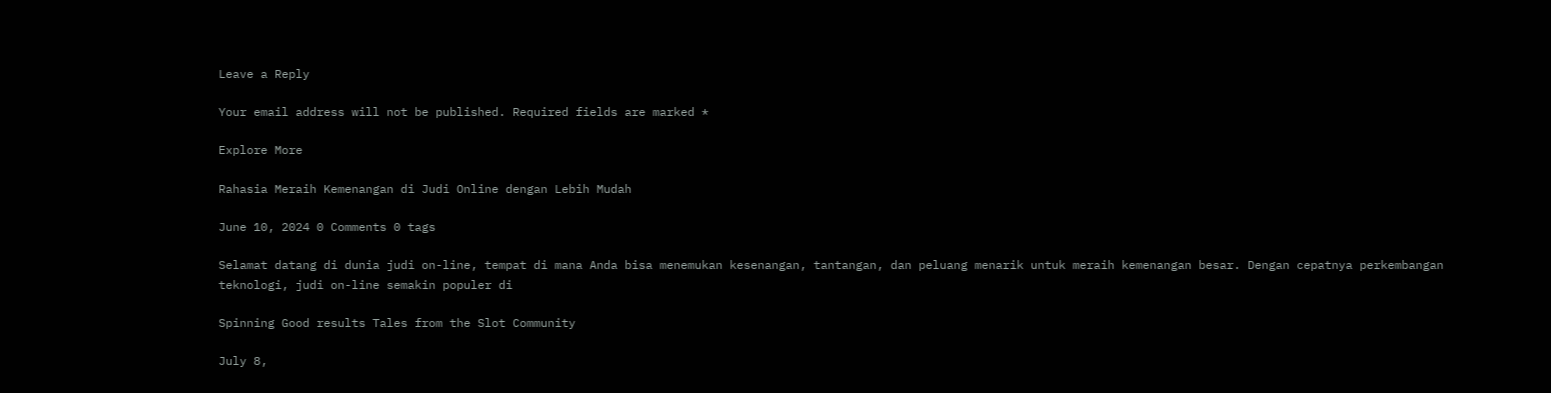Leave a Reply

Your email address will not be published. Required fields are marked *

Explore More

Rahasia Meraih Kemenangan di Judi Online dengan Lebih Mudah

June 10, 2024 0 Comments 0 tags

Selamat datang di dunia judi on-line, tempat di mana Anda bisa menemukan kesenangan, tantangan, dan peluang menarik untuk meraih kemenangan besar. Dengan cepatnya perkembangan teknologi, judi on-line semakin populer di

Spinning Good results Tales from the Slot Community

July 8,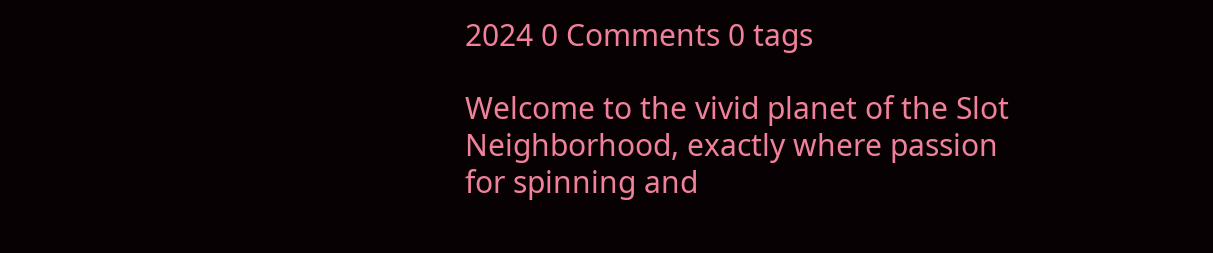2024 0 Comments 0 tags

Welcome to the vivid planet of the Slot Neighborhood, exactly where passion for spinning and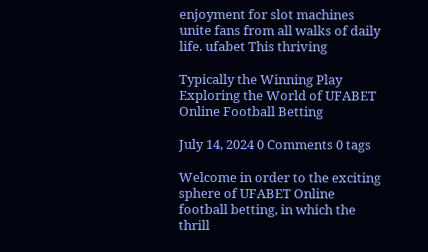enjoyment for slot machines unite fans from all walks of daily life. ufabet This thriving

Typically the Winning Play Exploring the World of UFABET Online Football Betting

July 14, 2024 0 Comments 0 tags

Welcome in order to the exciting sphere of UFABET Online football betting, in which the thrill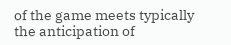of the game meets typically the anticipation of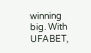winning big. With UFABET,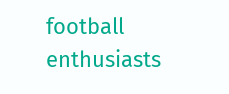football enthusiasts